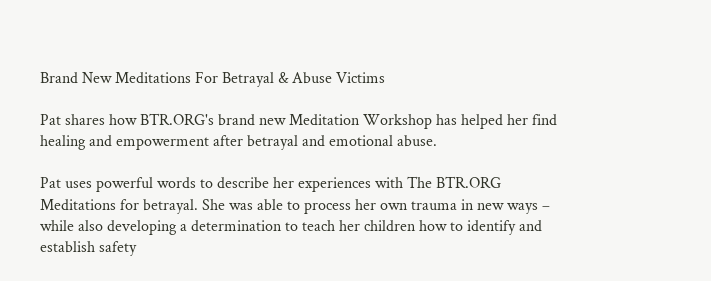Brand New Meditations For Betrayal & Abuse Victims

Pat shares how BTR.ORG's brand new Meditation Workshop has helped her find healing and empowerment after betrayal and emotional abuse.

Pat uses powerful words to describe her experiences with The BTR.ORG Meditations for betrayal. She was able to process her own trauma in new ways – while also developing a determination to teach her children how to identify and establish safety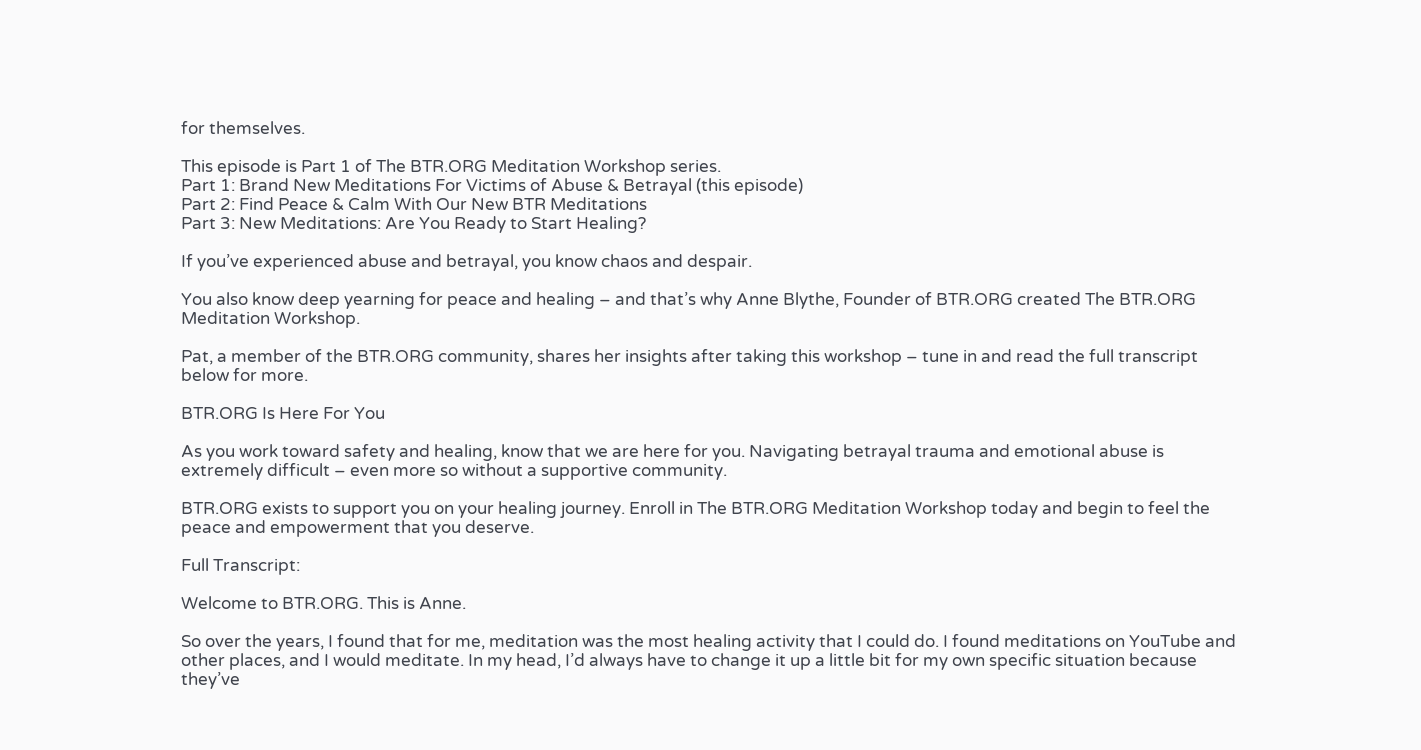for themselves.

This episode is Part 1 of The BTR.ORG Meditation Workshop series.
Part 1: Brand New Meditations For Victims of Abuse & Betrayal (this episode)
Part 2: Find Peace & Calm With Our New BTR Meditations
Part 3: New Meditations: Are You Ready to Start Healing?

If you’ve experienced abuse and betrayal, you know chaos and despair.

You also know deep yearning for peace and healing – and that’s why Anne Blythe, Founder of BTR.ORG created The BTR.ORG Meditation Workshop.

Pat, a member of the BTR.ORG community, shares her insights after taking this workshop – tune in and read the full transcript below for more.

BTR.ORG Is Here For You

As you work toward safety and healing, know that we are here for you. Navigating betrayal trauma and emotional abuse is extremely difficult – even more so without a supportive community.

BTR.ORG exists to support you on your healing journey. Enroll in The BTR.ORG Meditation Workshop today and begin to feel the peace and empowerment that you deserve.

Full Transcript:

Welcome to BTR.ORG. This is Anne.

So over the years, I found that for me, meditation was the most healing activity that I could do. I found meditations on YouTube and other places, and I would meditate. In my head, I’d always have to change it up a little bit for my own specific situation because they’ve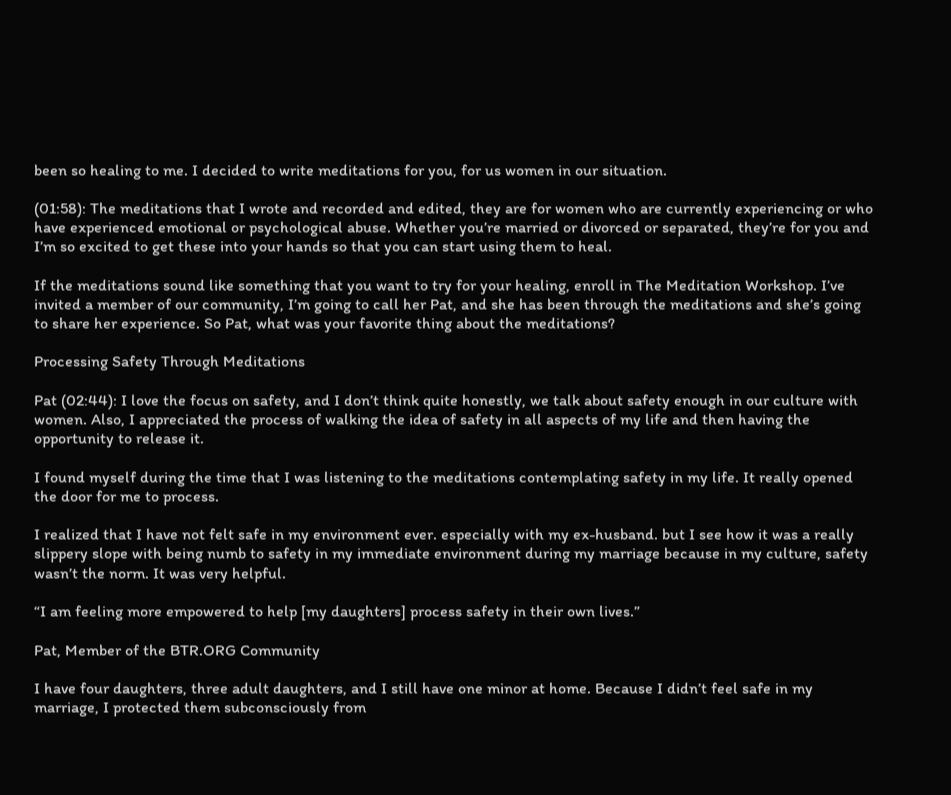been so healing to me. I decided to write meditations for you, for us women in our situation.

(01:58): The meditations that I wrote and recorded and edited, they are for women who are currently experiencing or who have experienced emotional or psychological abuse. Whether you’re married or divorced or separated, they’re for you and I’m so excited to get these into your hands so that you can start using them to heal.

If the meditations sound like something that you want to try for your healing, enroll in The Meditation Workshop. I’ve invited a member of our community, I’m going to call her Pat, and she has been through the meditations and she’s going to share her experience. So Pat, what was your favorite thing about the meditations?

Processing Safety Through Meditations

Pat (02:44): I love the focus on safety, and I don’t think quite honestly, we talk about safety enough in our culture with women. Also, I appreciated the process of walking the idea of safety in all aspects of my life and then having the opportunity to release it.

I found myself during the time that I was listening to the meditations contemplating safety in my life. It really opened the door for me to process.

I realized that I have not felt safe in my environment ever. especially with my ex-husband. but I see how it was a really slippery slope with being numb to safety in my immediate environment during my marriage because in my culture, safety wasn’t the norm. It was very helpful.

“I am feeling more empowered to help [my daughters] process safety in their own lives.”

Pat, Member of the BTR.ORG Community

I have four daughters, three adult daughters, and I still have one minor at home. Because I didn’t feel safe in my marriage, I protected them subconsciously from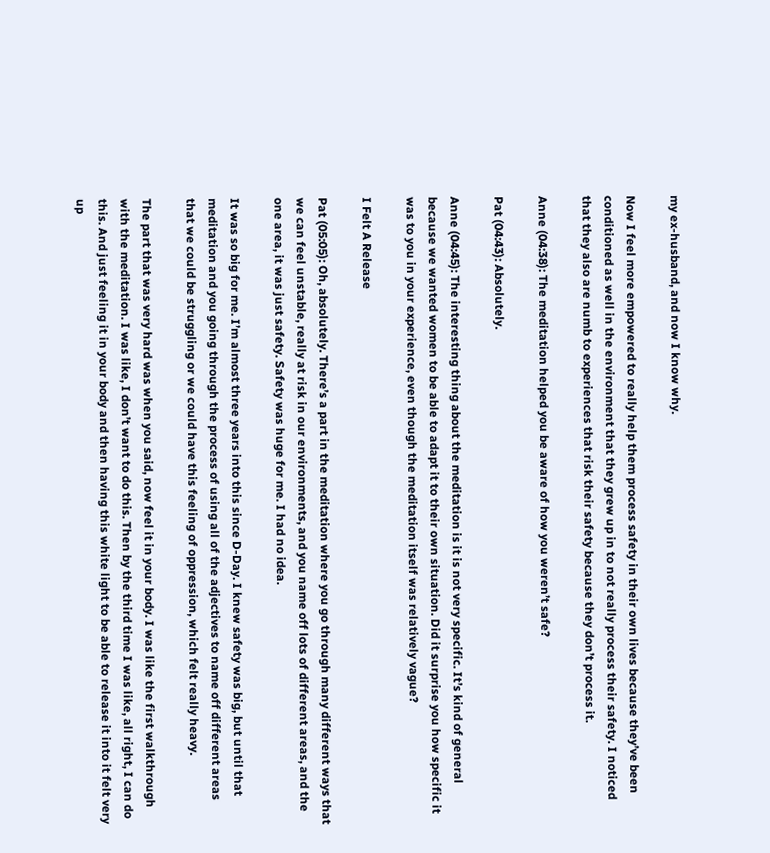my ex-husband, and now I know why.

Now I feel more empowered to really help them process safety in their own lives because they’ve been conditioned as well in the environment that they grew up in to not really process their safety. I noticed that they also are numb to experiences that risk their safety because they don’t process it.

Anne (04:38): The meditation helped you be aware of how you weren’t safe?

Pat (04:43): Absolutely.

Anne (04:45): The interesting thing about the meditation is it is not very specific. It’s kind of general because we wanted women to be able to adapt it to their own situation. Did it surprise you how specific it was to you in your experience, even though the meditation itself was relatively vague?

I Felt A Release

Pat (05:05): Oh, absolutely. There’s a part in the meditation where you go through many different ways that we can feel unstable, really at risk in our environments, and you name off lots of different areas, and the one area, it was just safety. Safety was huge for me. I had no idea.

It was so big for me. I’m almost three years into this since D-Day. I knew safety was big, but until that meditation and you going through the process of using all of the adjectives to name off different areas that we could be struggling or we could have this feeling of oppression, which felt really heavy.

The part that was very hard was when you said, now feel it in your body. I was like the first walkthrough with the meditation. I was like, I don’t want to do this. Then by the third time I was like, all right, I can do this. And just feeling it in your body and then having this white light to be able to release it into it felt very up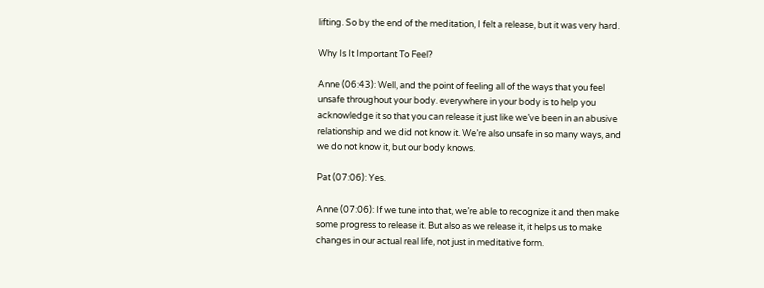lifting. So by the end of the meditation, I felt a release, but it was very hard.

Why Is It Important To Feel?

Anne (06:43): Well, and the point of feeling all of the ways that you feel unsafe throughout your body. everywhere in your body is to help you acknowledge it so that you can release it just like we’ve been in an abusive relationship and we did not know it. We’re also unsafe in so many ways, and we do not know it, but our body knows.

Pat (07:06): Yes.

Anne (07:06): If we tune into that, we’re able to recognize it and then make some progress to release it. But also as we release it, it helps us to make changes in our actual real life, not just in meditative form.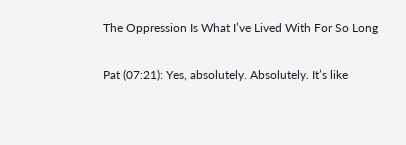The Oppression Is What I’ve Lived With For So Long

Pat (07:21): Yes, absolutely. Absolutely. It’s like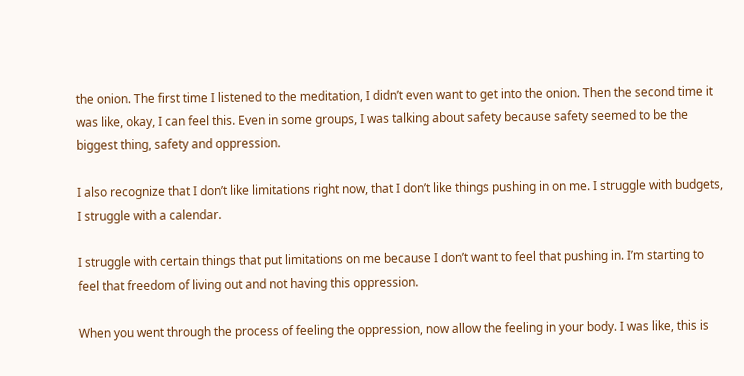the onion. The first time I listened to the meditation, I didn’t even want to get into the onion. Then the second time it was like, okay, I can feel this. Even in some groups, I was talking about safety because safety seemed to be the biggest thing, safety and oppression.

I also recognize that I don’t like limitations right now, that I don’t like things pushing in on me. I struggle with budgets, I struggle with a calendar.

I struggle with certain things that put limitations on me because I don’t want to feel that pushing in. I’m starting to feel that freedom of living out and not having this oppression.

When you went through the process of feeling the oppression, now allow the feeling in your body. I was like, this is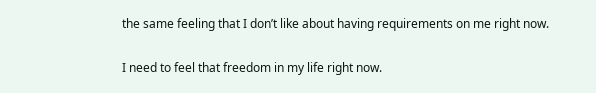the same feeling that I don’t like about having requirements on me right now.

I need to feel that freedom in my life right now.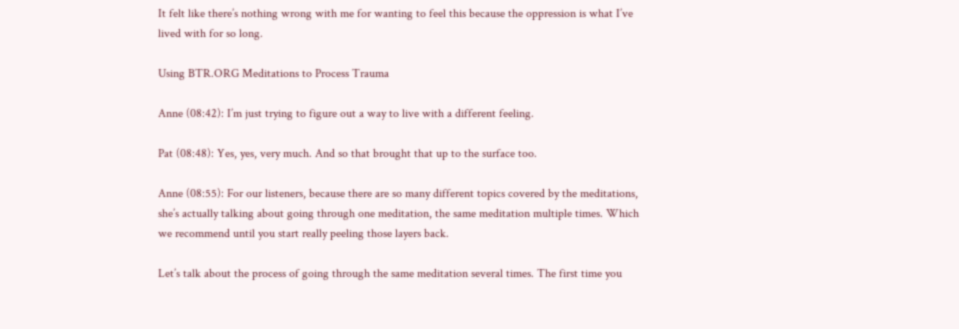It felt like there’s nothing wrong with me for wanting to feel this because the oppression is what I’ve lived with for so long.

Using BTR.ORG Meditations to Process Trauma

Anne (08:42): I’m just trying to figure out a way to live with a different feeling.

Pat (08:48): Yes, yes, very much. And so that brought that up to the surface too.

Anne (08:55): For our listeners, because there are so many different topics covered by the meditations, she’s actually talking about going through one meditation, the same meditation multiple times. Which we recommend until you start really peeling those layers back.

Let’s talk about the process of going through the same meditation several times. The first time you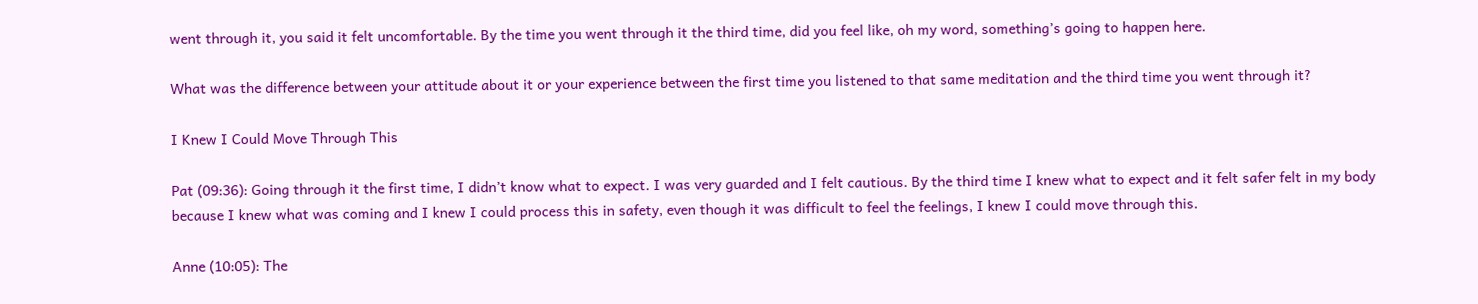went through it, you said it felt uncomfortable. By the time you went through it the third time, did you feel like, oh my word, something’s going to happen here.

What was the difference between your attitude about it or your experience between the first time you listened to that same meditation and the third time you went through it?

I Knew I Could Move Through This

Pat (09:36): Going through it the first time, I didn’t know what to expect. I was very guarded and I felt cautious. By the third time I knew what to expect and it felt safer felt in my body because I knew what was coming and I knew I could process this in safety, even though it was difficult to feel the feelings, I knew I could move through this.

Anne (10:05): The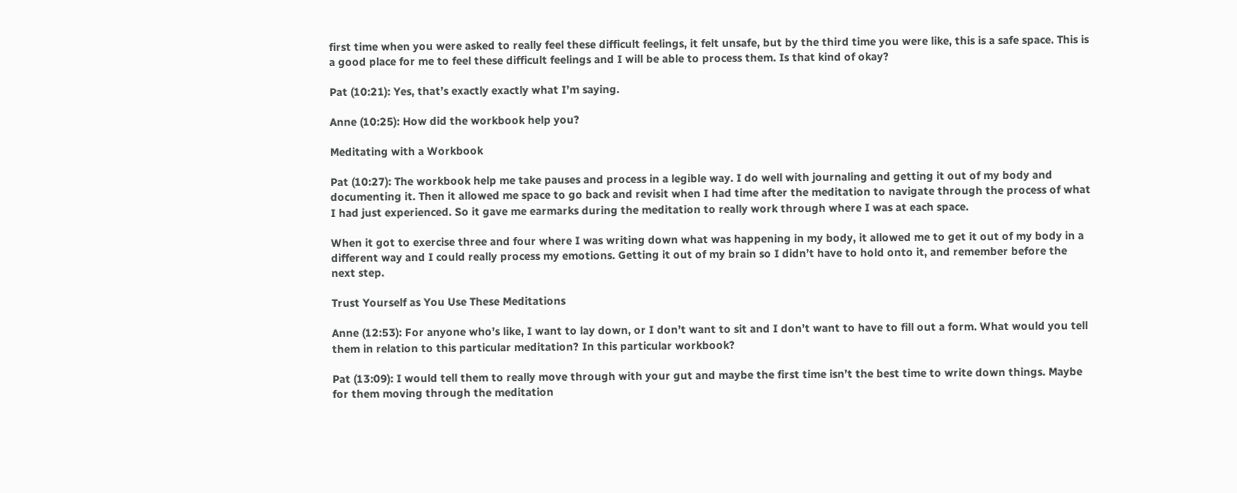first time when you were asked to really feel these difficult feelings, it felt unsafe, but by the third time you were like, this is a safe space. This is a good place for me to feel these difficult feelings and I will be able to process them. Is that kind of okay?

Pat (10:21): Yes, that’s exactly exactly what I’m saying.

Anne (10:25): How did the workbook help you?

Meditating with a Workbook

Pat (10:27): The workbook help me take pauses and process in a legible way. I do well with journaling and getting it out of my body and documenting it. Then it allowed me space to go back and revisit when I had time after the meditation to navigate through the process of what I had just experienced. So it gave me earmarks during the meditation to really work through where I was at each space.

When it got to exercise three and four where I was writing down what was happening in my body, it allowed me to get it out of my body in a different way and I could really process my emotions. Getting it out of my brain so I didn’t have to hold onto it, and remember before the next step.

Trust Yourself as You Use These Meditations

Anne (12:53): For anyone who’s like, I want to lay down, or I don’t want to sit and I don’t want to have to fill out a form. What would you tell them in relation to this particular meditation? In this particular workbook?

Pat (13:09): I would tell them to really move through with your gut and maybe the first time isn’t the best time to write down things. Maybe for them moving through the meditation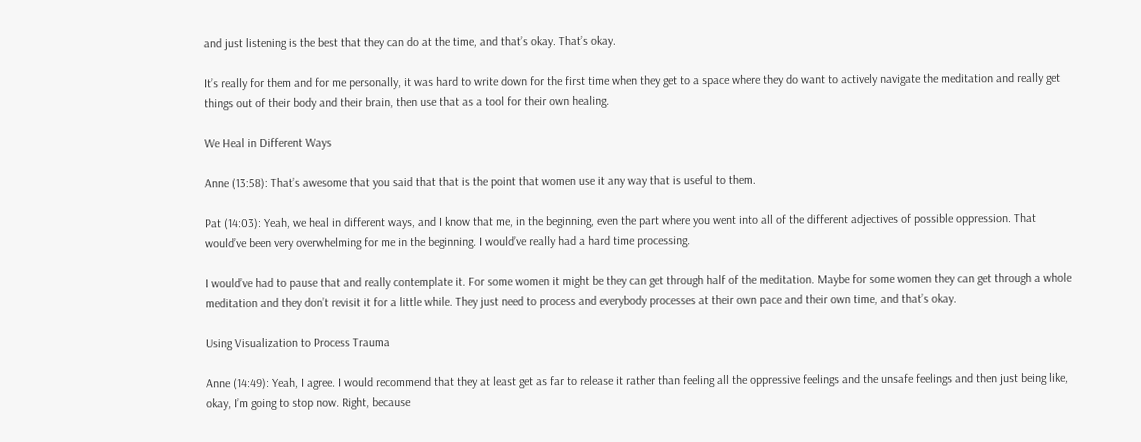and just listening is the best that they can do at the time, and that’s okay. That’s okay.

It’s really for them and for me personally, it was hard to write down for the first time when they get to a space where they do want to actively navigate the meditation and really get things out of their body and their brain, then use that as a tool for their own healing.

We Heal in Different Ways

Anne (13:58): That’s awesome that you said that that is the point that women use it any way that is useful to them.

Pat (14:03): Yeah, we heal in different ways, and I know that me, in the beginning, even the part where you went into all of the different adjectives of possible oppression. That would’ve been very overwhelming for me in the beginning. I would’ve really had a hard time processing.

I would’ve had to pause that and really contemplate it. For some women it might be they can get through half of the meditation. Maybe for some women they can get through a whole meditation and they don’t revisit it for a little while. They just need to process and everybody processes at their own pace and their own time, and that’s okay.

Using Visualization to Process Trauma

Anne (14:49): Yeah, I agree. I would recommend that they at least get as far to release it rather than feeling all the oppressive feelings and the unsafe feelings and then just being like, okay, I’m going to stop now. Right, because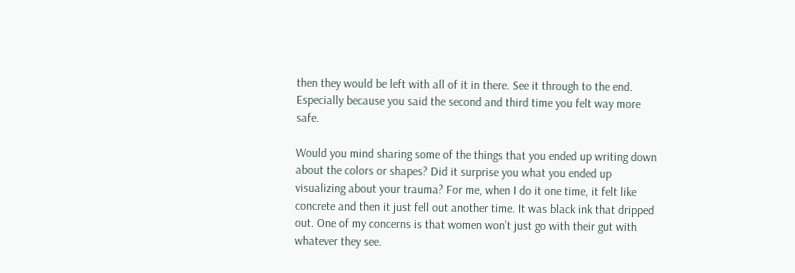then they would be left with all of it in there. See it through to the end. Especially because you said the second and third time you felt way more safe.

Would you mind sharing some of the things that you ended up writing down about the colors or shapes? Did it surprise you what you ended up visualizing about your trauma? For me, when I do it one time, it felt like concrete and then it just fell out another time. It was black ink that dripped out. One of my concerns is that women won’t just go with their gut with whatever they see.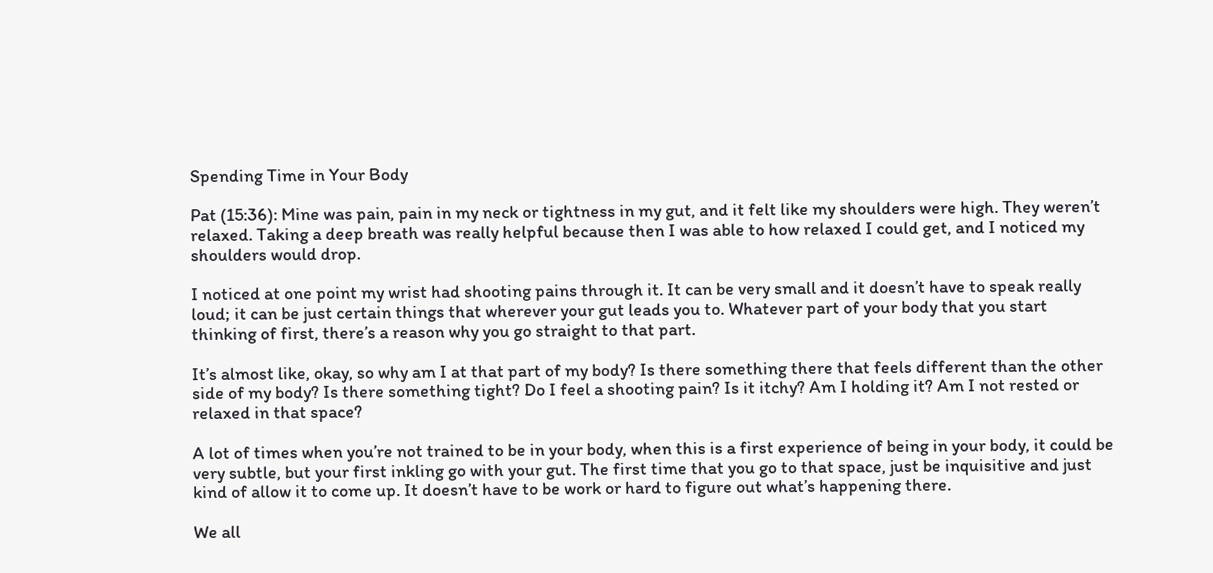Spending Time in Your Body

Pat (15:36): Mine was pain, pain in my neck or tightness in my gut, and it felt like my shoulders were high. They weren’t relaxed. Taking a deep breath was really helpful because then I was able to how relaxed I could get, and I noticed my shoulders would drop.

I noticed at one point my wrist had shooting pains through it. It can be very small and it doesn’t have to speak really loud; it can be just certain things that wherever your gut leads you to. Whatever part of your body that you start thinking of first, there’s a reason why you go straight to that part.

It’s almost like, okay, so why am I at that part of my body? Is there something there that feels different than the other side of my body? Is there something tight? Do I feel a shooting pain? Is it itchy? Am I holding it? Am I not rested or relaxed in that space?

A lot of times when you’re not trained to be in your body, when this is a first experience of being in your body, it could be very subtle, but your first inkling go with your gut. The first time that you go to that space, just be inquisitive and just kind of allow it to come up. It doesn’t have to be work or hard to figure out what’s happening there.

We all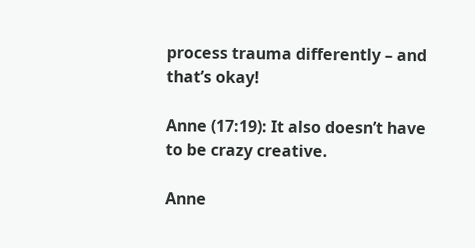process trauma differently – and that’s okay!

Anne (17:19): It also doesn’t have to be crazy creative.

Anne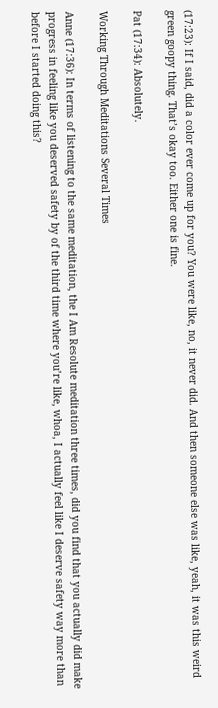(17:23): If I said, did a color ever come up for you? You were like, no, it never did. And then someone else was like, yeah, it was this weird green goopy thing. That’s okay too. Either one is fine.

Pat (17:34): Absolutely.

Working Through Meditations Several Times

Anne (17:36): In terms of listening to the same meditation, the I Am Resolute meditation three times, did you find that you actually did make progress in feeling like you deserved safety by of the third time where you’re like, whoa, I actually feel like I deserve safety way more than before I started doing this?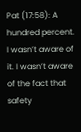Pat (17:58): A hundred percent. I wasn’t aware of it. I wasn’t aware of the fact that safety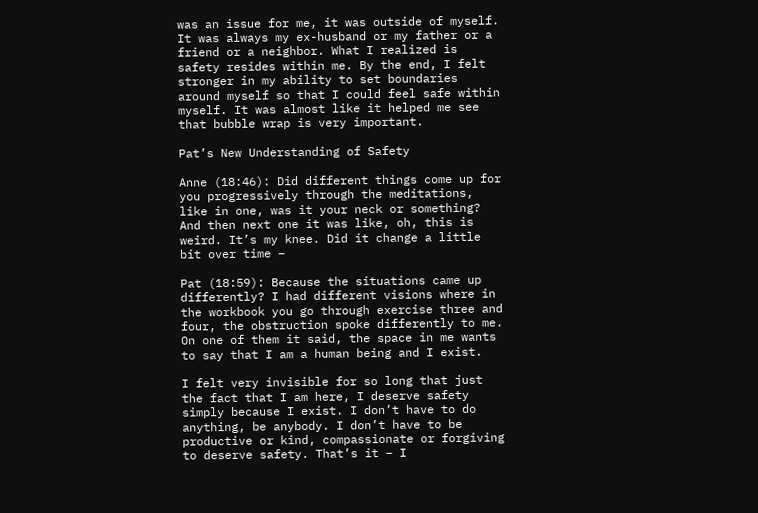was an issue for me, it was outside of myself. It was always my ex-husband or my father or a friend or a neighbor. What I realized is safety resides within me. By the end, I felt stronger in my ability to set boundaries around myself so that I could feel safe within myself. It was almost like it helped me see that bubble wrap is very important.

Pat’s New Understanding of Safety

Anne (18:46): Did different things come up for you progressively through the meditations, like in one, was it your neck or something? And then next one it was like, oh, this is weird. It’s my knee. Did it change a little bit over time –

Pat (18:59): Because the situations came up differently? I had different visions where in the workbook you go through exercise three and four, the obstruction spoke differently to me. On one of them it said, the space in me wants to say that I am a human being and I exist.

I felt very invisible for so long that just the fact that I am here, I deserve safety simply because I exist. I don’t have to do anything, be anybody. I don’t have to be productive or kind, compassionate or forgiving to deserve safety. That’s it – I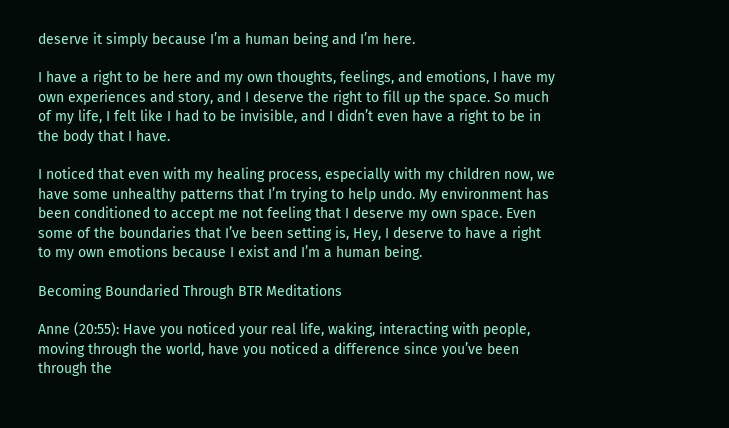deserve it simply because I’m a human being and I’m here.

I have a right to be here and my own thoughts, feelings, and emotions, I have my own experiences and story, and I deserve the right to fill up the space. So much of my life, I felt like I had to be invisible, and I didn’t even have a right to be in the body that I have.

I noticed that even with my healing process, especially with my children now, we have some unhealthy patterns that I’m trying to help undo. My environment has been conditioned to accept me not feeling that I deserve my own space. Even some of the boundaries that I’ve been setting is, Hey, I deserve to have a right to my own emotions because I exist and I’m a human being.

Becoming Boundaried Through BTR Meditations

Anne (20:55): Have you noticed your real life, waking, interacting with people, moving through the world, have you noticed a difference since you’ve been through the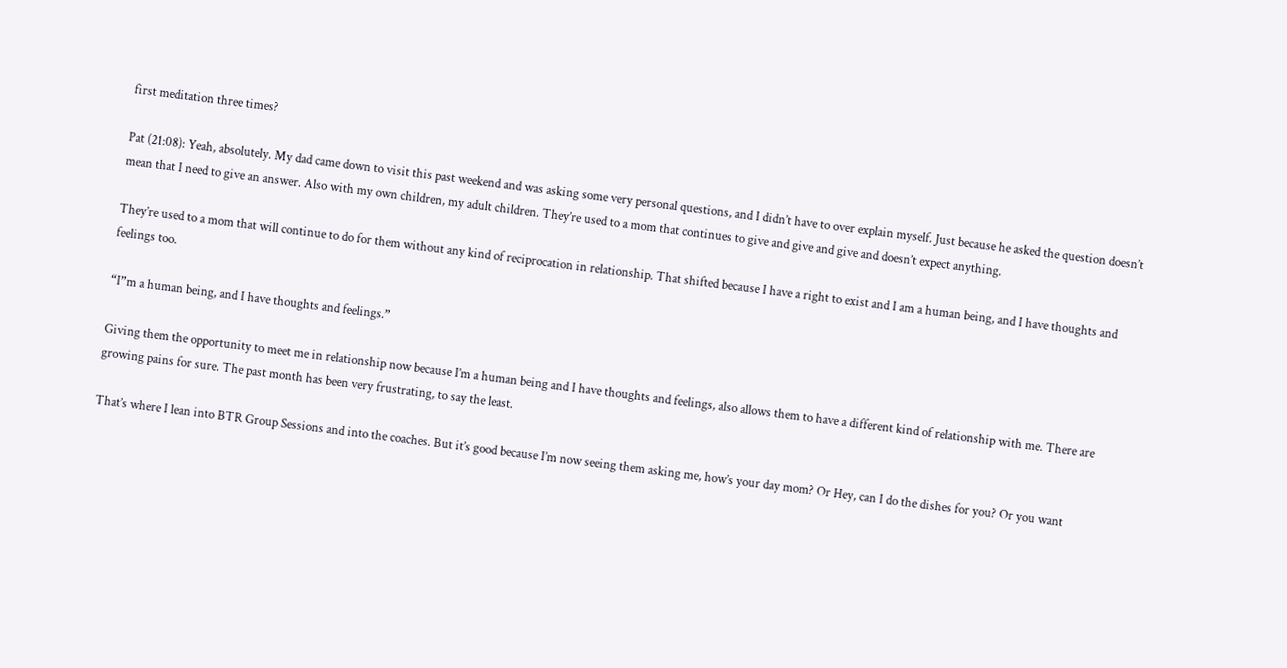first meditation three times?

Pat (21:08): Yeah, absolutely. My dad came down to visit this past weekend and was asking some very personal questions, and I didn’t have to over explain myself. Just because he asked the question doesn’t mean that I need to give an answer. Also with my own children, my adult children. They’re used to a mom that continues to give and give and give and doesn’t expect anything.

They’re used to a mom that will continue to do for them without any kind of reciprocation in relationship. That shifted because I have a right to exist and I am a human being, and I have thoughts and feelings too.

“I”m a human being, and I have thoughts and feelings.”

Giving them the opportunity to meet me in relationship now because I’m a human being and I have thoughts and feelings, also allows them to have a different kind of relationship with me. There are growing pains for sure. The past month has been very frustrating, to say the least.

That’s where I lean into BTR Group Sessions and into the coaches. But it’s good because I’m now seeing them asking me, how’s your day mom? Or Hey, can I do the dishes for you? Or you want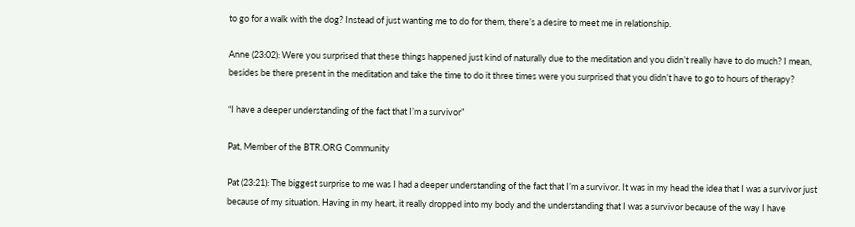to go for a walk with the dog? Instead of just wanting me to do for them, there’s a desire to meet me in relationship.

Anne (23:02): Were you surprised that these things happened just kind of naturally due to the meditation and you didn’t really have to do much? I mean, besides be there present in the meditation and take the time to do it three times were you surprised that you didn’t have to go to hours of therapy?

“I have a deeper understanding of the fact that I’m a survivor”

Pat, Member of the BTR.ORG Community

Pat (23:21): The biggest surprise to me was I had a deeper understanding of the fact that I’m a survivor. It was in my head the idea that I was a survivor just because of my situation. Having in my heart, it really dropped into my body and the understanding that I was a survivor because of the way I have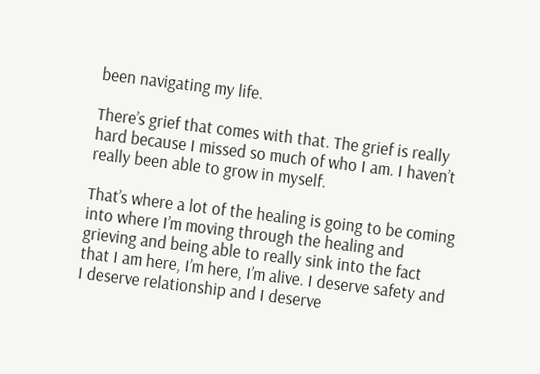been navigating my life.

There’s grief that comes with that. The grief is really hard because I missed so much of who I am. I haven’t really been able to grow in myself.

That’s where a lot of the healing is going to be coming into where I’m moving through the healing and grieving and being able to really sink into the fact that I am here, I’m here, I’m alive. I deserve safety and I deserve relationship and I deserve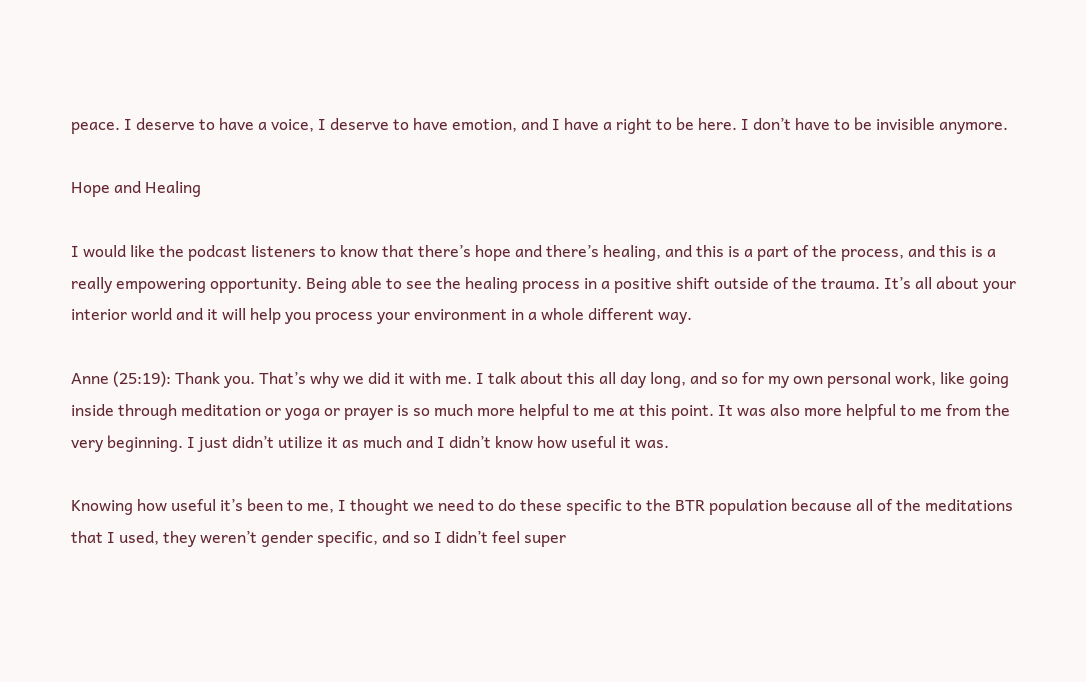peace. I deserve to have a voice, I deserve to have emotion, and I have a right to be here. I don’t have to be invisible anymore.

Hope and Healing

I would like the podcast listeners to know that there’s hope and there’s healing, and this is a part of the process, and this is a really empowering opportunity. Being able to see the healing process in a positive shift outside of the trauma. It’s all about your interior world and it will help you process your environment in a whole different way.

Anne (25:19): Thank you. That’s why we did it with me. I talk about this all day long, and so for my own personal work, like going inside through meditation or yoga or prayer is so much more helpful to me at this point. It was also more helpful to me from the very beginning. I just didn’t utilize it as much and I didn’t know how useful it was.

Knowing how useful it’s been to me, I thought we need to do these specific to the BTR population because all of the meditations that I used, they weren’t gender specific, and so I didn’t feel super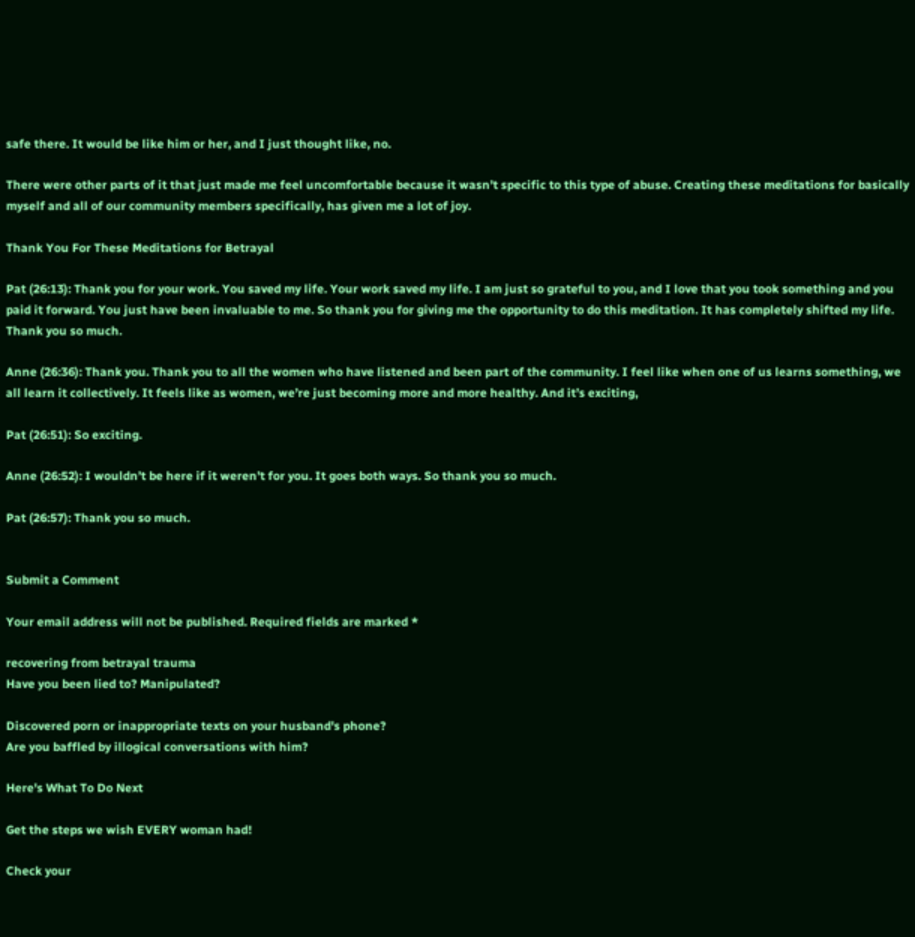safe there. It would be like him or her, and I just thought like, no.

There were other parts of it that just made me feel uncomfortable because it wasn’t specific to this type of abuse. Creating these meditations for basically myself and all of our community members specifically, has given me a lot of joy.

Thank You For These Meditations for Betrayal

Pat (26:13): Thank you for your work. You saved my life. Your work saved my life. I am just so grateful to you, and I love that you took something and you paid it forward. You just have been invaluable to me. So thank you for giving me the opportunity to do this meditation. It has completely shifted my life. Thank you so much.

Anne (26:36): Thank you. Thank you to all the women who have listened and been part of the community. I feel like when one of us learns something, we all learn it collectively. It feels like as women, we’re just becoming more and more healthy. And it’s exciting,

Pat (26:51): So exciting.

Anne (26:52): I wouldn’t be here if it weren’t for you. It goes both ways. So thank you so much.

Pat (26:57): Thank you so much.


Submit a Comment

Your email address will not be published. Required fields are marked *

recovering from betrayal trauma
Have you been lied to? Manipulated?

Discovered porn or inappropriate texts on your husband's phone?
Are you baffled by illogical conversations with him?

Here's What To Do Next

Get the steps we wish EVERY woman had!

Check your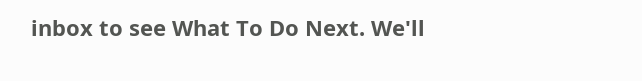inbox to see What To Do Next. We'll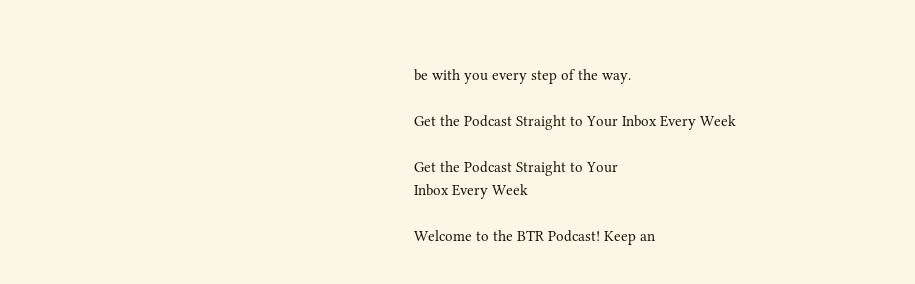be with you every step of the way.

Get the Podcast Straight to Your Inbox Every Week

Get the Podcast Straight to Your
Inbox Every Week

Welcome to the BTR Podcast! Keep an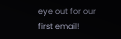eye out for our first email!